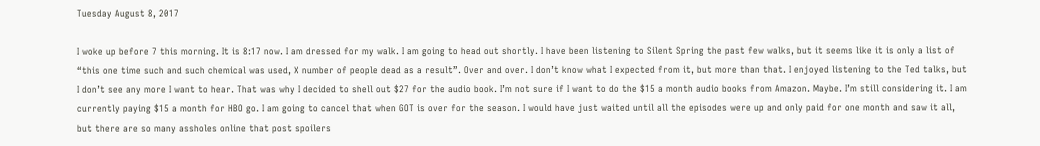Tuesday August 8, 2017

I woke up before 7 this morning. It is 8:17 now. I am dressed for my walk. I am going to head out shortly. I have been listening to Silent Spring the past few walks, but it seems like it is only a list of “this one time such and such chemical was used, X number of people dead as a result”. Over and over. I don’t know what I expected from it, but more than that. I enjoyed listening to the Ted talks, but I don’t see any more I want to hear. That was why I decided to shell out $27 for the audio book. I’m not sure if I want to do the $15 a month audio books from Amazon. Maybe. I’m still considering it. I am currently paying $15 a month for HBO go. I am going to cancel that when GOT is over for the season. I would have just waited until all the episodes were up and only paid for one month and saw it all, but there are so many assholes online that post spoilers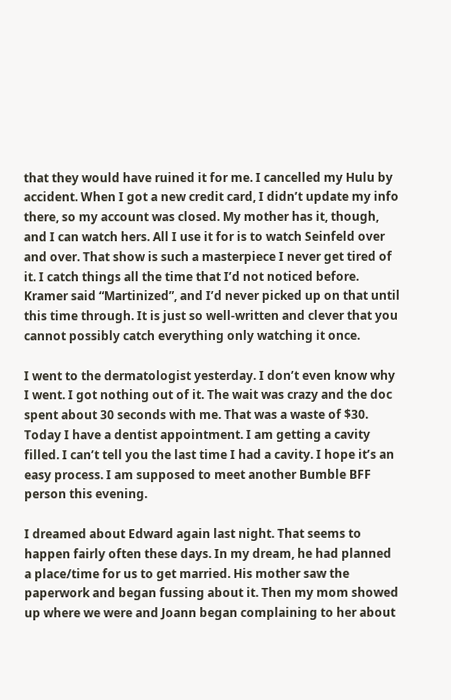that they would have ruined it for me. I cancelled my Hulu by accident. When I got a new credit card, I didn’t update my info there, so my account was closed. My mother has it, though, and I can watch hers. All I use it for is to watch Seinfeld over and over. That show is such a masterpiece I never get tired of it. I catch things all the time that I’d not noticed before. Kramer said “Martinized”, and I’d never picked up on that until this time through. It is just so well-written and clever that you cannot possibly catch everything only watching it once.

I went to the dermatologist yesterday. I don’t even know why I went. I got nothing out of it. The wait was crazy and the doc spent about 30 seconds with me. That was a waste of $30. Today I have a dentist appointment. I am getting a cavity filled. I can’t tell you the last time I had a cavity. I hope it’s an easy process. I am supposed to meet another Bumble BFF person this evening.

I dreamed about Edward again last night. That seems to happen fairly often these days. In my dream, he had planned a place/time for us to get married. His mother saw the paperwork and began fussing about it. Then my mom showed up where we were and Joann began complaining to her about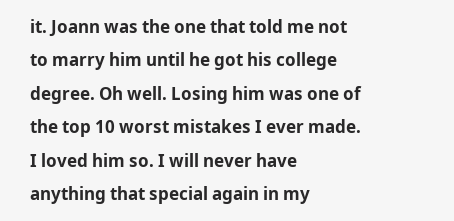it. Joann was the one that told me not to marry him until he got his college degree. Oh well. Losing him was one of the top 10 worst mistakes I ever made. I loved him so. I will never have anything that special again in my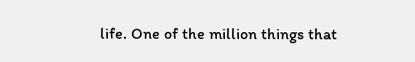life. One of the million things that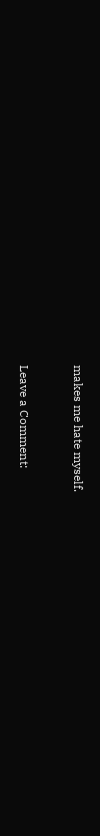makes me hate myself.


Leave a Comment: